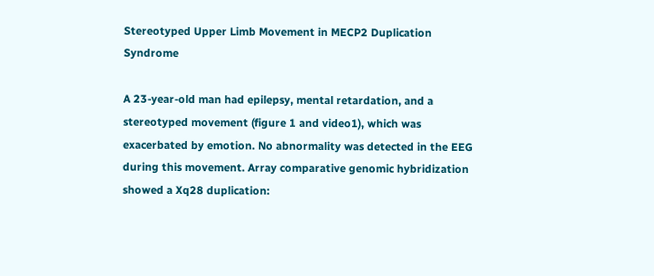Stereotyped Upper Limb Movement in MECP2 Duplication Syndrome

A 23-year-old man had epilepsy, mental retardation, and a stereotyped movement (figure 1 and video1), which was exacerbated by emotion. No abnormality was detected in the EEG during this movement. Array comparative genomic hybridization showed a Xq28 duplication: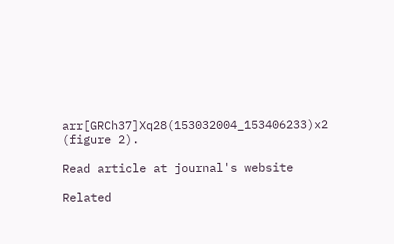arr[GRCh37]Xq28(153032004_153406233)x2 (figure 2).

Read article at journal's website

Related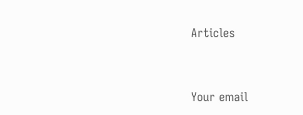Articles


Your email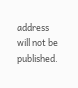address will not be published.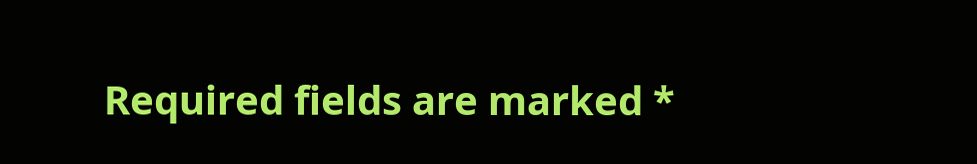Required fields are marked *